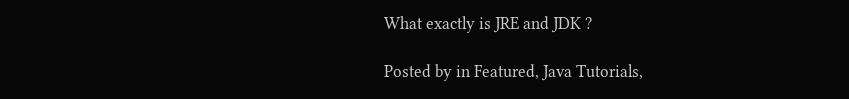What exactly is JRE and JDK ?

Posted by in Featured, Java Tutorials,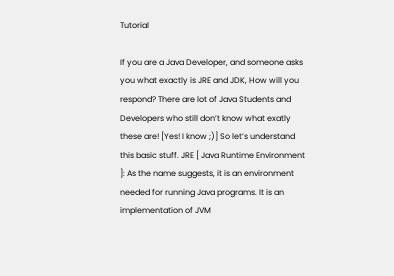Tutorial

If you are a Java Developer, and someone asks you what exactly is JRE and JDK, How will you respond? There are lot of Java Students and Developers who still don’t know what exatly these are! [Yes! I know ;)] So let’s understand this basic stuff. JRE [ Java Runtime Environment ]: As the name suggests, it is an environment needed for running Java programs. It is an implementation of JVM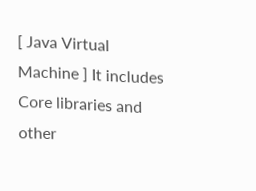[ Java Virtual Machine ] It includes Core libraries and other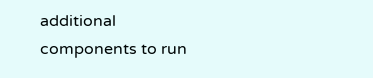additional components to run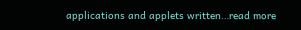applications and applets written…read more